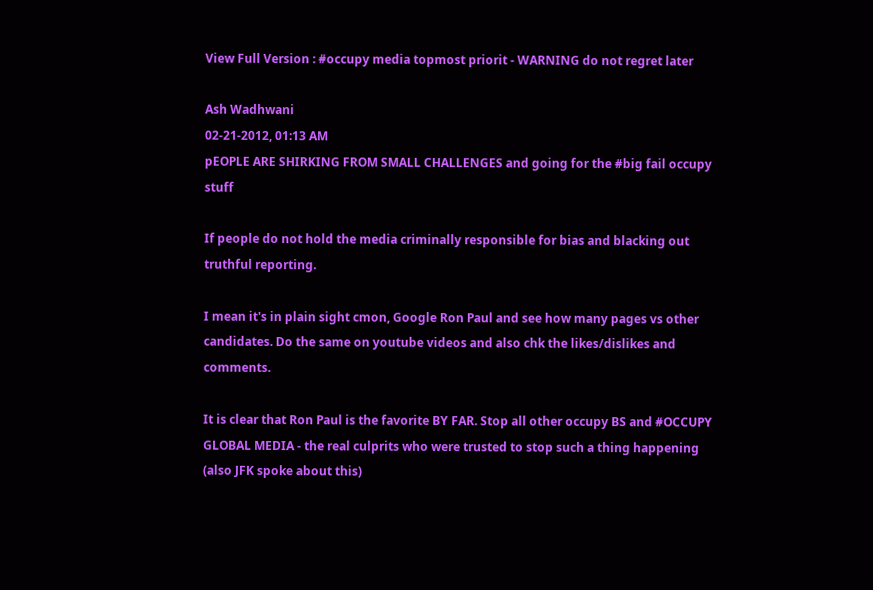View Full Version : #occupy media topmost priorit - WARNING do not regret later

Ash Wadhwani
02-21-2012, 01:13 AM
pEOPLE ARE SHIRKING FROM SMALL CHALLENGES and going for the #big fail occupy stuff

If people do not hold the media criminally responsible for bias and blacking out truthful reporting.

I mean it's in plain sight cmon, Google Ron Paul and see how many pages vs other candidates. Do the same on youtube videos and also chk the likes/dislikes and comments.

It is clear that Ron Paul is the favorite BY FAR. Stop all other occupy BS and #OCCUPY GLOBAL MEDIA - the real culprits who were trusted to stop such a thing happening (also JFK spoke about this)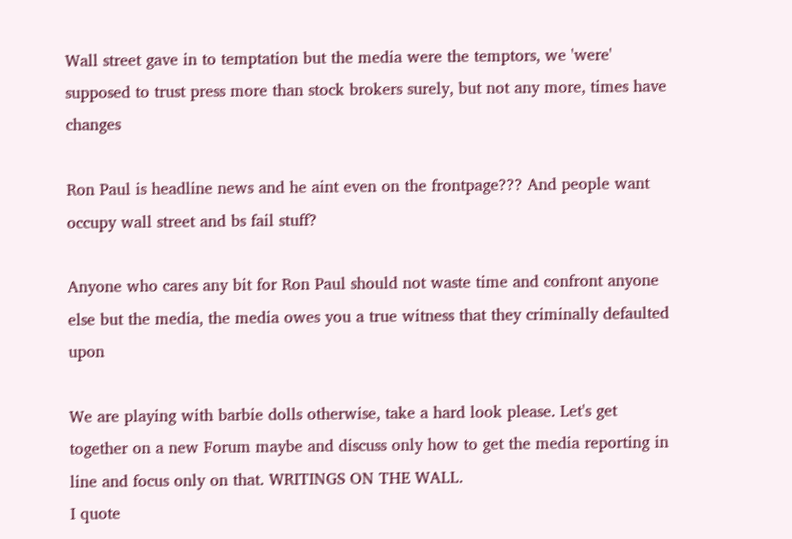Wall street gave in to temptation but the media were the temptors, we 'were' supposed to trust press more than stock brokers surely, but not any more, times have changes

Ron Paul is headline news and he aint even on the frontpage??? And people want occupy wall street and bs fail stuff?

Anyone who cares any bit for Ron Paul should not waste time and confront anyone else but the media, the media owes you a true witness that they criminally defaulted upon

We are playing with barbie dolls otherwise, take a hard look please. Let's get together on a new Forum maybe and discuss only how to get the media reporting in line and focus only on that. WRITINGS ON THE WALL.
I quote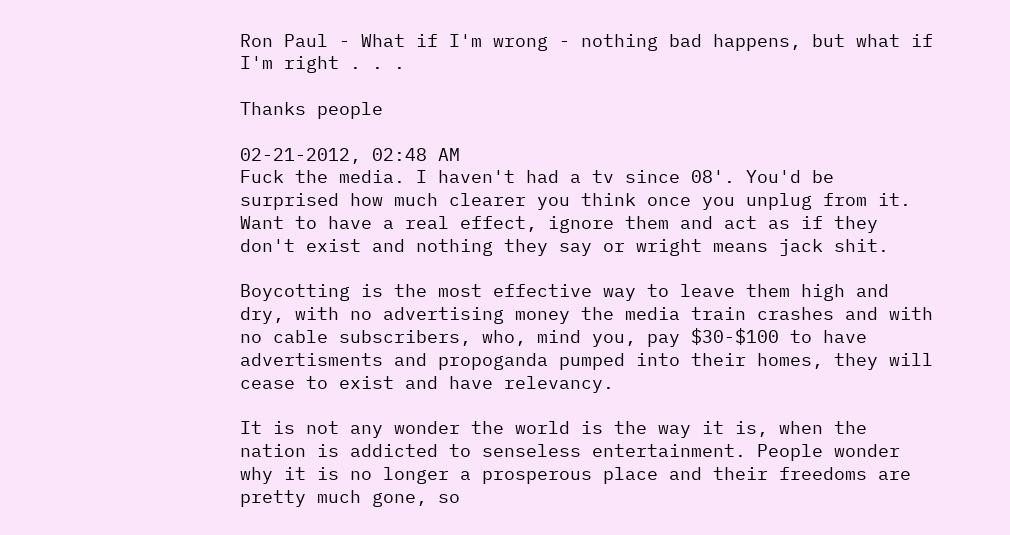Ron Paul - What if I'm wrong - nothing bad happens, but what if I'm right . . .

Thanks people

02-21-2012, 02:48 AM
Fuck the media. I haven't had a tv since 08'. You'd be surprised how much clearer you think once you unplug from it. Want to have a real effect, ignore them and act as if they don't exist and nothing they say or wright means jack shit.

Boycotting is the most effective way to leave them high and dry, with no advertising money the media train crashes and with no cable subscribers, who, mind you, pay $30-$100 to have advertisments and propoganda pumped into their homes, they will cease to exist and have relevancy.

It is not any wonder the world is the way it is, when the nation is addicted to senseless entertainment. People wonder why it is no longer a prosperous place and their freedoms are pretty much gone, so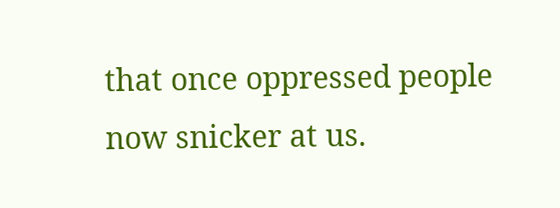that once oppressed people now snicker at us.